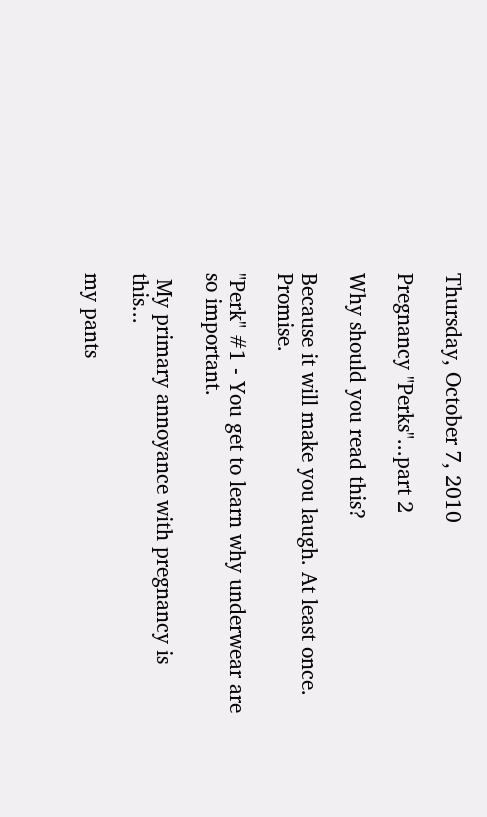Thursday, October 7, 2010

Pregnancy "Perks"...part 2

Why should you read this?

Because it will make you laugh. At least once. Promise.

"Perk" #1 - You get to learn why underwear are so important.

 My primary annoyance with pregnancy is this...

my pants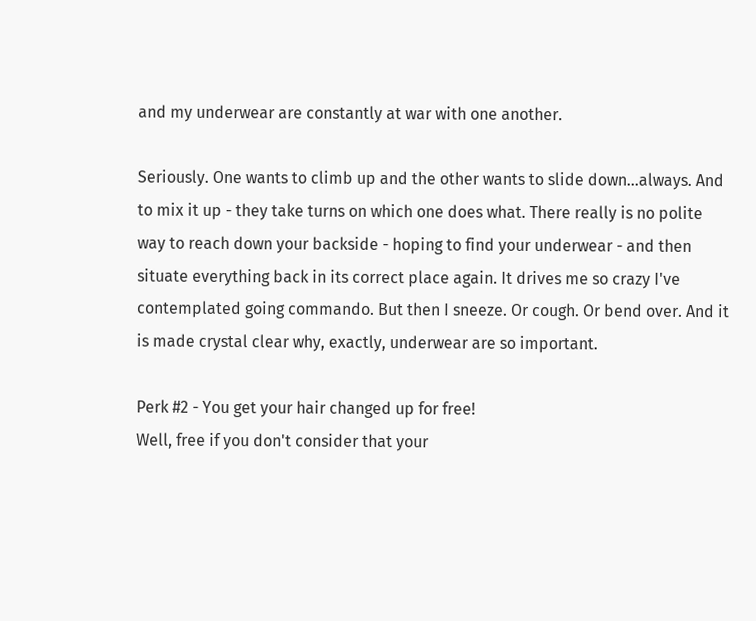and my underwear are constantly at war with one another.

Seriously. One wants to climb up and the other wants to slide down...always. And to mix it up - they take turns on which one does what. There really is no polite way to reach down your backside - hoping to find your underwear - and then situate everything back in its correct place again. It drives me so crazy I've contemplated going commando. But then I sneeze. Or cough. Or bend over. And it is made crystal clear why, exactly, underwear are so important.

Perk #2 - You get your hair changed up for free!
Well, free if you don't consider that your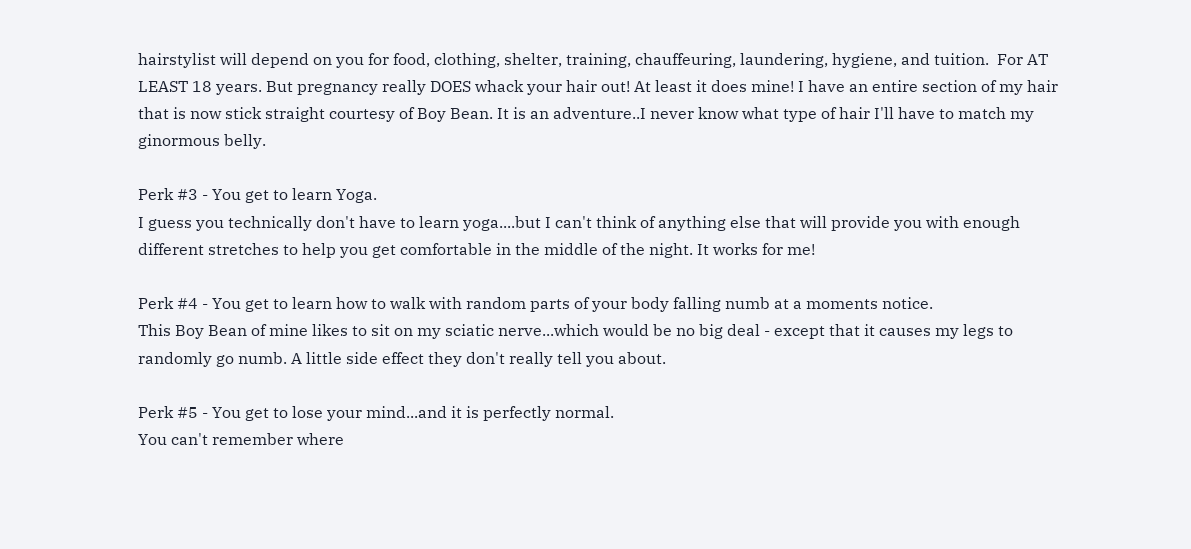hairstylist will depend on you for food, clothing, shelter, training, chauffeuring, laundering, hygiene, and tuition.  For AT LEAST 18 years. But pregnancy really DOES whack your hair out! At least it does mine! I have an entire section of my hair that is now stick straight courtesy of Boy Bean. It is an adventure..I never know what type of hair I'll have to match my ginormous belly.

Perk #3 - You get to learn Yoga.
I guess you technically don't have to learn yoga....but I can't think of anything else that will provide you with enough different stretches to help you get comfortable in the middle of the night. It works for me!

Perk #4 - You get to learn how to walk with random parts of your body falling numb at a moments notice.
This Boy Bean of mine likes to sit on my sciatic nerve...which would be no big deal - except that it causes my legs to randomly go numb. A little side effect they don't really tell you about.

Perk #5 - You get to lose your mind...and it is perfectly normal.
You can't remember where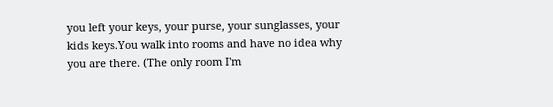you left your keys, your purse, your sunglasses, your kids keys.You walk into rooms and have no idea why you are there. (The only room I'm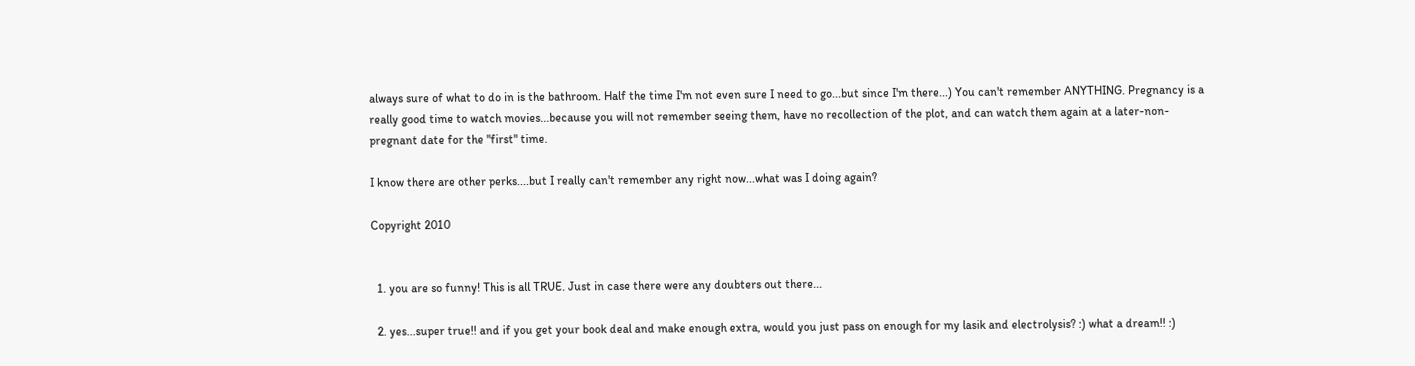always sure of what to do in is the bathroom. Half the time I'm not even sure I need to go...but since I'm there...) You can't remember ANYTHING. Pregnancy is a really good time to watch movies...because you will not remember seeing them, have no recollection of the plot, and can watch them again at a later-non-pregnant date for the "first" time.

I know there are other perks....but I really can't remember any right now...what was I doing again?

Copyright 2010


  1. you are so funny! This is all TRUE. Just in case there were any doubters out there...

  2. yes...super true!! and if you get your book deal and make enough extra, would you just pass on enough for my lasik and electrolysis? :) what a dream!! :)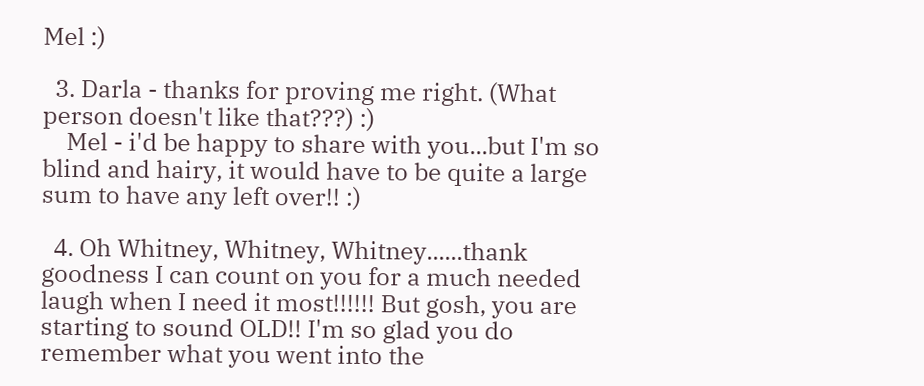Mel :)

  3. Darla - thanks for proving me right. (What person doesn't like that???) :)
    Mel - i'd be happy to share with you...but I'm so blind and hairy, it would have to be quite a large sum to have any left over!! :)

  4. Oh Whitney, Whitney, Whitney......thank goodness I can count on you for a much needed laugh when I need it most!!!!!! But gosh, you are starting to sound OLD!! I'm so glad you do remember what you went into the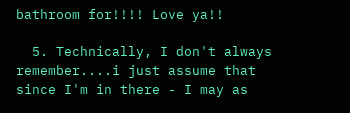bathroom for!!!! Love ya!!

  5. Technically, I don't always remember....i just assume that since I'm in there - I may as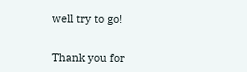well try to go!


Thank you for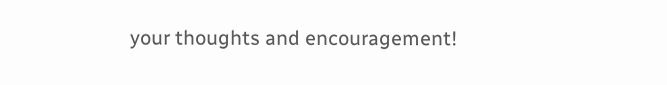your thoughts and encouragement!